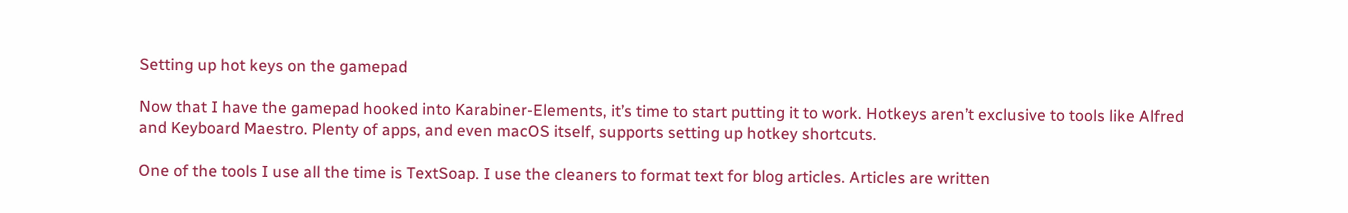Setting up hot keys on the gamepad

Now that I have the gamepad hooked into Karabiner-Elements, it’s time to start putting it to work. Hotkeys aren’t exclusive to tools like Alfred and Keyboard Maestro. Plenty of apps, and even macOS itself, supports setting up hotkey shortcuts.

One of the tools I use all the time is TextSoap. I use the cleaners to format text for blog articles. Articles are written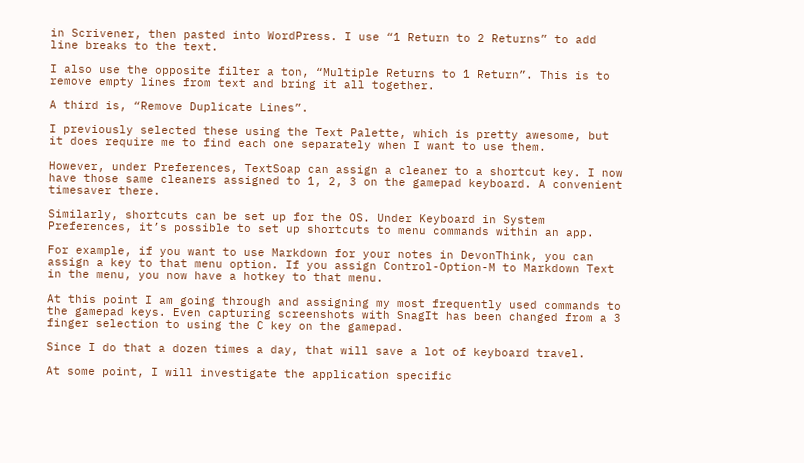in Scrivener, then pasted into WordPress. I use “1 Return to 2 Returns” to add line breaks to the text.

I also use the opposite filter a ton, “Multiple Returns to 1 Return”. This is to remove empty lines from text and bring it all together.

A third is, “Remove Duplicate Lines”.

I previously selected these using the Text Palette, which is pretty awesome, but it does require me to find each one separately when I want to use them.

However, under Preferences, TextSoap can assign a cleaner to a shortcut key. I now have those same cleaners assigned to 1, 2, 3 on the gamepad keyboard. A convenient timesaver there.

Similarly, shortcuts can be set up for the OS. Under Keyboard in System Preferences, it’s possible to set up shortcuts to menu commands within an app.

For example, if you want to use Markdown for your notes in DevonThink, you can assign a key to that menu option. If you assign Control-Option-M to Markdown Text in the menu, you now have a hotkey to that menu.

At this point I am going through and assigning my most frequently used commands to the gamepad keys. Even capturing screenshots with SnagIt has been changed from a 3 finger selection to using the C key on the gamepad.

Since I do that a dozen times a day, that will save a lot of keyboard travel.

At some point, I will investigate the application specific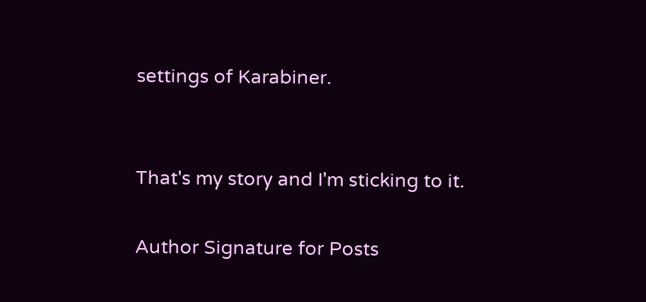settings of Karabiner.


That's my story and I'm sticking to it.

Author Signature for Posts